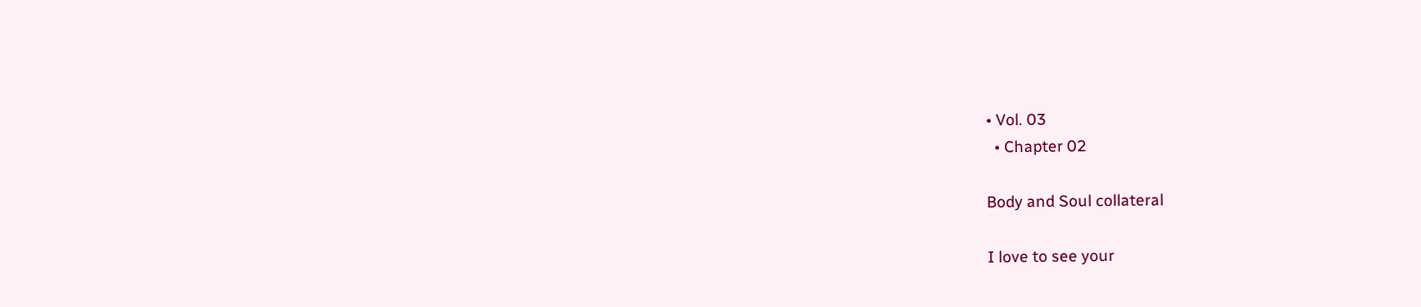• Vol. 03
  • Chapter 02

Body and Soul collateral

I love to see your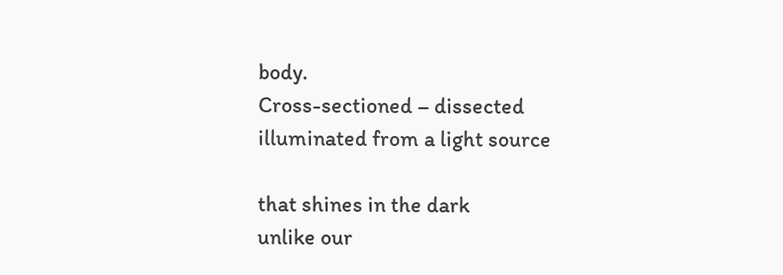body.
Cross-sectioned – dissected
illuminated from a light source

that shines in the dark
unlike our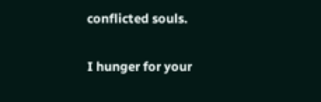conflicted souls.

I hunger for your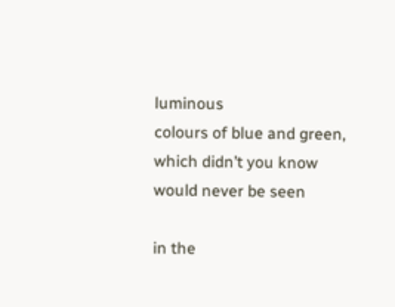luminous
colours of blue and green,
which didn’t you know
would never be seen

in the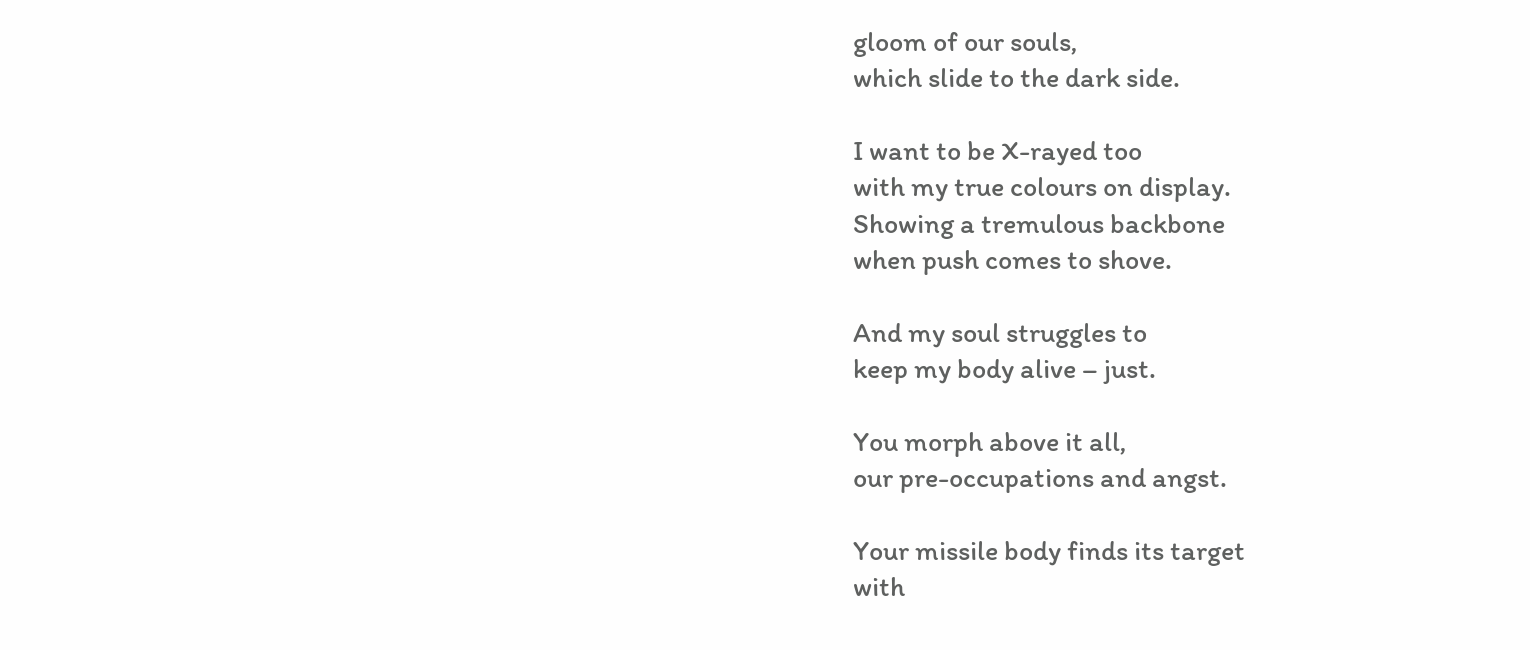gloom of our souls,
which slide to the dark side.

I want to be X-rayed too
with my true colours on display.
Showing a tremulous backbone
when push comes to shove.

And my soul struggles to
keep my body alive – just.

You morph above it all,
our pre-occupations and angst.

Your missile body finds its target
with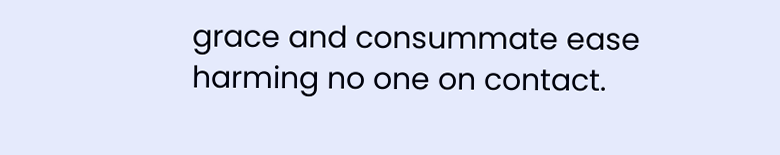grace and consummate ease
harming no one on contact.